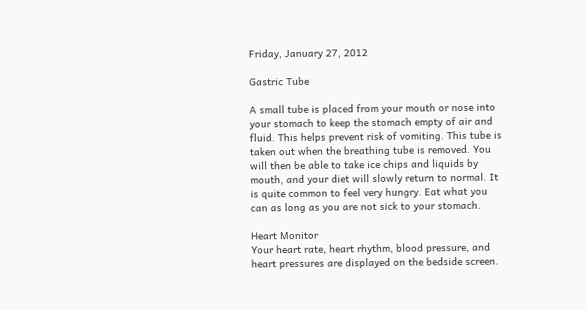Friday, January 27, 2012

Gastric Tube

A small tube is placed from your mouth or nose into your stomach to keep the stomach empty of air and fluid. This helps prevent risk of vomiting. This tube is taken out when the breathing tube is removed. You will then be able to take ice chips and liquids by mouth, and your diet will slowly return to normal. It is quite common to feel very hungry. Eat what you can as long as you are not sick to your stomach.

Heart Monitor
Your heart rate, heart rhythm, blood pressure, and heart pressures are displayed on the bedside screen.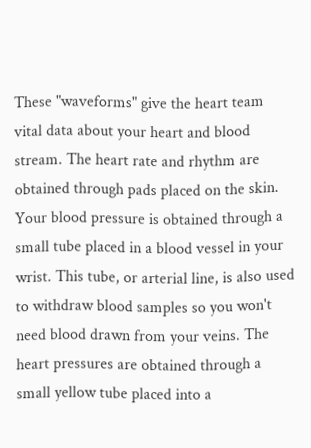These "waveforms" give the heart team vital data about your heart and blood stream. The heart rate and rhythm are obtained through pads placed on the skin. Your blood pressure is obtained through a small tube placed in a blood vessel in your wrist. This tube, or arterial line, is also used to withdraw blood samples so you won't need blood drawn from your veins. The heart pressures are obtained through a small yellow tube placed into a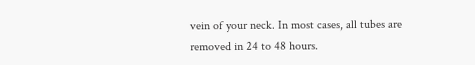vein of your neck. In most cases, all tubes are removed in 24 to 48 hours.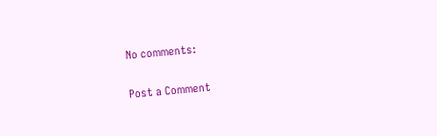No comments:

Post a Comment